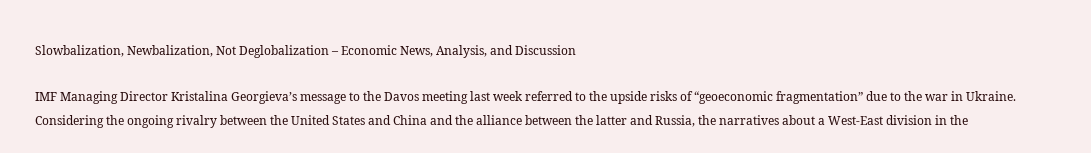Slowbalization, Newbalization, Not Deglobalization – Economic News, Analysis, and Discussion

IMF Managing Director Kristalina Georgieva’s message to the Davos meeting last week referred to the upside risks of “geoeconomic fragmentation” due to the war in Ukraine. Considering the ongoing rivalry between the United States and China and the alliance between the latter and Russia, the narratives about a West-East division in the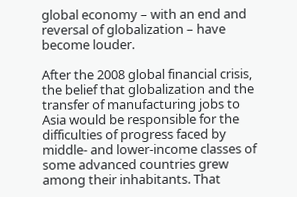global economy – with an end and reversal of globalization – have become louder.

After the 2008 global financial crisis, the belief that globalization and the transfer of manufacturing jobs to Asia would be responsible for the difficulties of progress faced by middle- and lower-income classes of some advanced countries grew among their inhabitants. That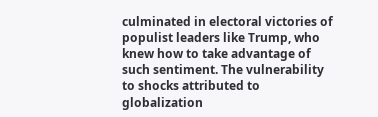culminated in electoral victories of populist leaders like Trump, who knew how to take advantage of such sentiment. The vulnerability to shocks attributed to globalization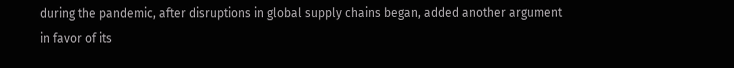during the pandemic, after disruptions in global supply chains began, added another argument in favor of its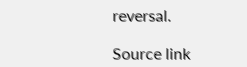reversal.

Source link